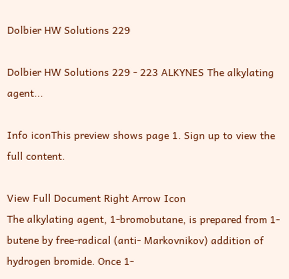Dolbier HW Solutions 229

Dolbier HW Solutions 229 - 223 ALKYNES The alkylating agent...

Info iconThis preview shows page 1. Sign up to view the full content.

View Full Document Right Arrow Icon
The alkylating agent, 1-bromobutane, is prepared from 1-butene by free-radical (anti- Markovnikov) addition of hydrogen bromide. Once 1-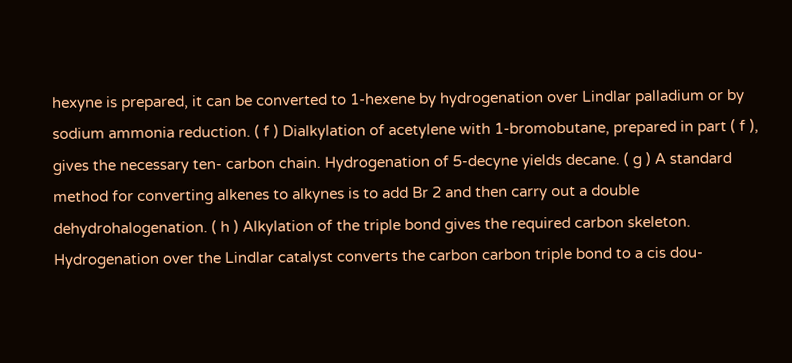hexyne is prepared, it can be converted to 1-hexene by hydrogenation over Lindlar palladium or by sodium ammonia reduction. ( f ) Dialkylation of acetylene with 1-bromobutane, prepared in part ( f ), gives the necessary ten- carbon chain. Hydrogenation of 5-decyne yields decane. ( g ) A standard method for converting alkenes to alkynes is to add Br 2 and then carry out a double dehydrohalogenation. ( h ) Alkylation of the triple bond gives the required carbon skeleton. Hydrogenation over the Lindlar catalyst converts the carbon carbon triple bond to a cis dou-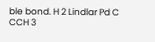ble bond. H 2 Lindlar Pd C CCH 3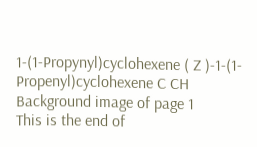1-(1-Propynyl)cyclohexene ( Z )-1-(1-Propenyl)cyclohexene C CH
Background image of page 1
This is the end of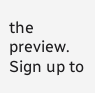the preview. Sign up to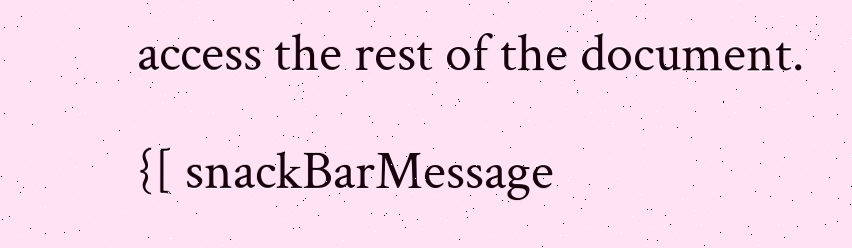access the rest of the document.

{[ snackBarMessage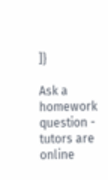]}

Ask a homework question - tutors are online